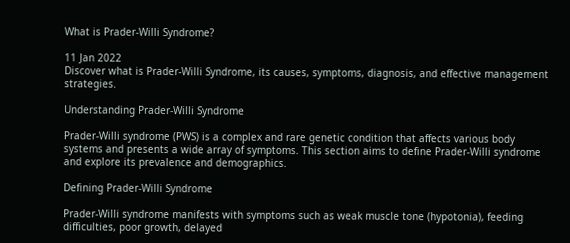What is Prader-Willi Syndrome?

11 Jan 2022
Discover what is Prader-Willi Syndrome, its causes, symptoms, diagnosis, and effective management strategies.

Understanding Prader-Willi Syndrome

Prader-Willi syndrome (PWS) is a complex and rare genetic condition that affects various body systems and presents a wide array of symptoms. This section aims to define Prader-Willi syndrome and explore its prevalence and demographics.

Defining Prader-Willi Syndrome

Prader-Willi syndrome manifests with symptoms such as weak muscle tone (hypotonia), feeding difficulties, poor growth, delayed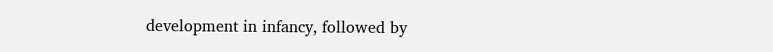development in infancy, followed by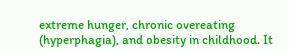extreme hunger, chronic overeating (hyperphagia), and obesity in childhood. It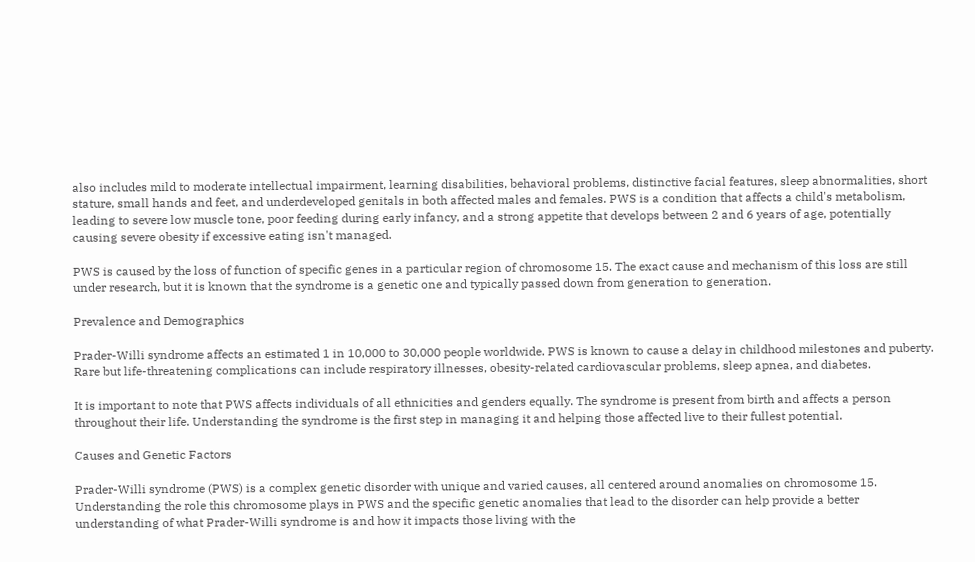also includes mild to moderate intellectual impairment, learning disabilities, behavioral problems, distinctive facial features, sleep abnormalities, short stature, small hands and feet, and underdeveloped genitals in both affected males and females. PWS is a condition that affects a child's metabolism, leading to severe low muscle tone, poor feeding during early infancy, and a strong appetite that develops between 2 and 6 years of age, potentially causing severe obesity if excessive eating isn't managed.

PWS is caused by the loss of function of specific genes in a particular region of chromosome 15. The exact cause and mechanism of this loss are still under research, but it is known that the syndrome is a genetic one and typically passed down from generation to generation.

Prevalence and Demographics

Prader-Willi syndrome affects an estimated 1 in 10,000 to 30,000 people worldwide. PWS is known to cause a delay in childhood milestones and puberty. Rare but life-threatening complications can include respiratory illnesses, obesity-related cardiovascular problems, sleep apnea, and diabetes.

It is important to note that PWS affects individuals of all ethnicities and genders equally. The syndrome is present from birth and affects a person throughout their life. Understanding the syndrome is the first step in managing it and helping those affected live to their fullest potential.

Causes and Genetic Factors

Prader-Willi syndrome (PWS) is a complex genetic disorder with unique and varied causes, all centered around anomalies on chromosome 15. Understanding the role this chromosome plays in PWS and the specific genetic anomalies that lead to the disorder can help provide a better understanding of what Prader-Willi syndrome is and how it impacts those living with the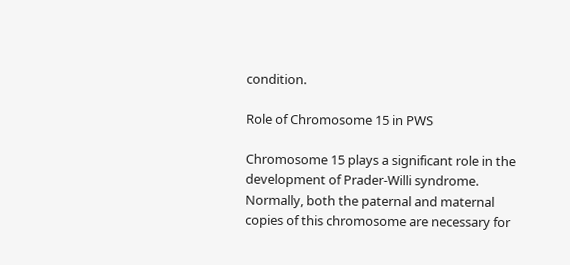condition.

Role of Chromosome 15 in PWS

Chromosome 15 plays a significant role in the development of Prader-Willi syndrome. Normally, both the paternal and maternal copies of this chromosome are necessary for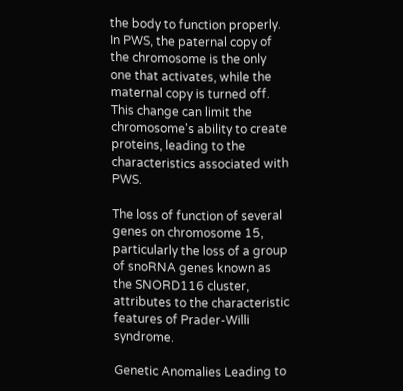the body to function properly. In PWS, the paternal copy of the chromosome is the only one that activates, while the maternal copy is turned off. This change can limit the chromosome's ability to create proteins, leading to the characteristics associated with PWS.

The loss of function of several genes on chromosome 15, particularly the loss of a group of snoRNA genes known as the SNORD116 cluster, attributes to the characteristic features of Prader-Willi syndrome.

Genetic Anomalies Leading to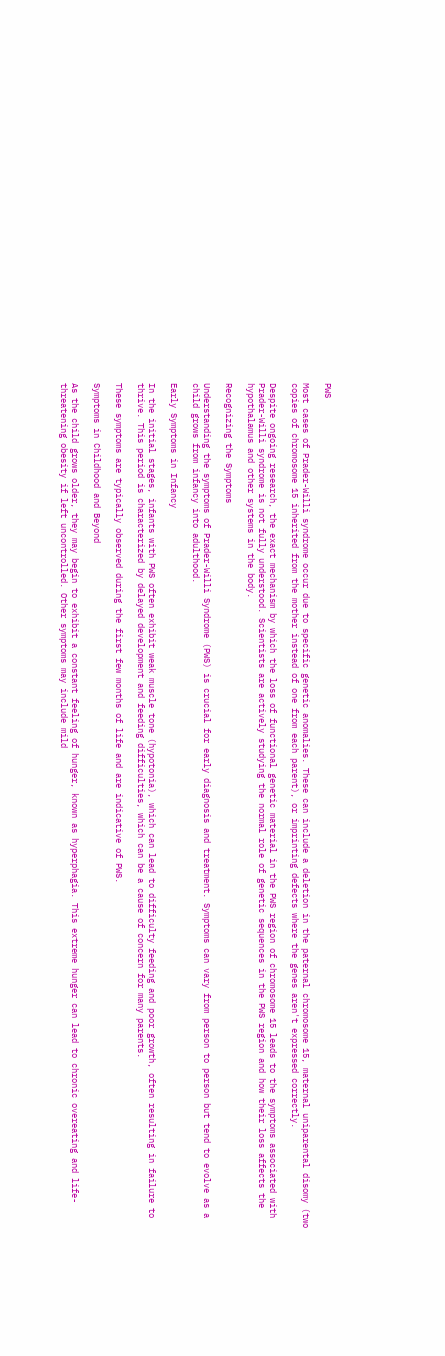PWS

Most cases of Prader-Willi syndrome occur due to specific genetic anomalies. These can include a deletion in the paternal chromosome 15, maternal uniparental disomy (two copies of chromosome 15 inherited from the mother instead of one from each parent), or imprinting defects where the genes aren't expressed correctly.

Despite ongoing research, the exact mechanism by which the loss of functional genetic material in the PWS region of chromosome 15 leads to the symptoms associated with Prader-Willi syndrome is not fully understood. Scientists are actively studying the normal role of genetic sequences in the PWS region and how their loss affects the hypothalamus and other systems in the body.

Recognizing the Symptoms

Understanding the symptoms of Prader-Willi Syndrome (PWS) is crucial for early diagnosis and treatment. Symptoms can vary from person to person but tend to evolve as a child grows from infancy into adulthood.

Early Symptoms in Infancy

In the initial stages, infants with PWS often exhibit weak muscle tone (hypotonia), which can lead to difficulty feeding and poor growth, often resulting in failure to thrive. This period is characterized by delayed development and feeding difficulties, which can be a cause of concern for many parents.

These symptoms are typically observed during the first few months of life and are indicative of PWS.

Symptoms in Childhood and Beyond

As the child grows older, they may begin to exhibit a constant feeling of hunger, known as hyperphagia. This extreme hunger can lead to chronic overeating and life-threatening obesity if left uncontrolled. Other symptoms may include mild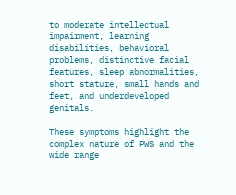to moderate intellectual impairment, learning disabilities, behavioral problems, distinctive facial features, sleep abnormalities, short stature, small hands and feet, and underdeveloped genitals.

These symptoms highlight the complex nature of PWS and the wide range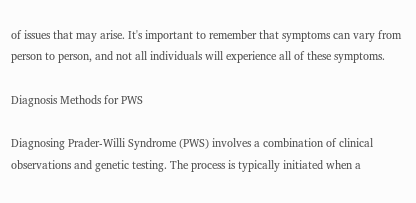of issues that may arise. It's important to remember that symptoms can vary from person to person, and not all individuals will experience all of these symptoms.

Diagnosis Methods for PWS

Diagnosing Prader-Willi Syndrome (PWS) involves a combination of clinical observations and genetic testing. The process is typically initiated when a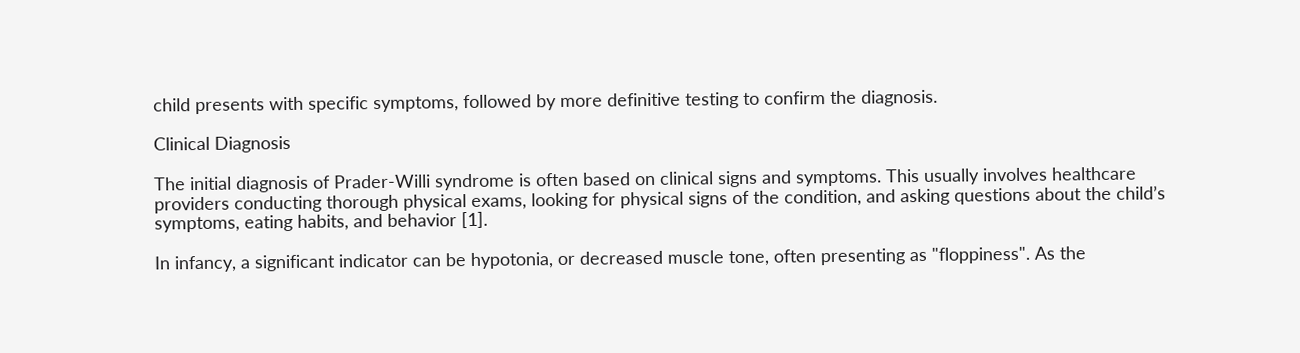child presents with specific symptoms, followed by more definitive testing to confirm the diagnosis.

Clinical Diagnosis

The initial diagnosis of Prader-Willi syndrome is often based on clinical signs and symptoms. This usually involves healthcare providers conducting thorough physical exams, looking for physical signs of the condition, and asking questions about the child’s symptoms, eating habits, and behavior [1].

In infancy, a significant indicator can be hypotonia, or decreased muscle tone, often presenting as "floppiness". As the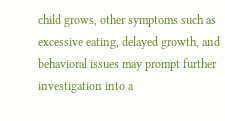child grows, other symptoms such as excessive eating, delayed growth, and behavioral issues may prompt further investigation into a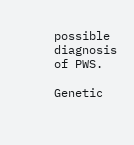possible diagnosis of PWS.

Genetic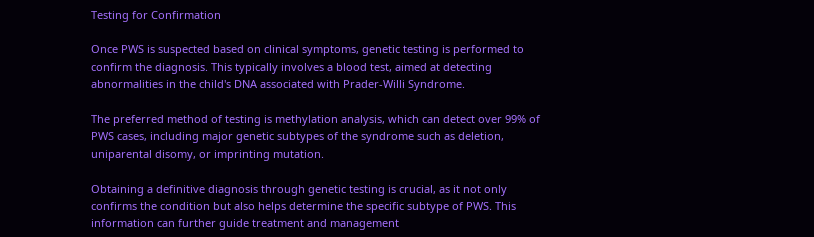Testing for Confirmation

Once PWS is suspected based on clinical symptoms, genetic testing is performed to confirm the diagnosis. This typically involves a blood test, aimed at detecting abnormalities in the child's DNA associated with Prader-Willi Syndrome.

The preferred method of testing is methylation analysis, which can detect over 99% of PWS cases, including major genetic subtypes of the syndrome such as deletion, uniparental disomy, or imprinting mutation.

Obtaining a definitive diagnosis through genetic testing is crucial, as it not only confirms the condition but also helps determine the specific subtype of PWS. This information can further guide treatment and management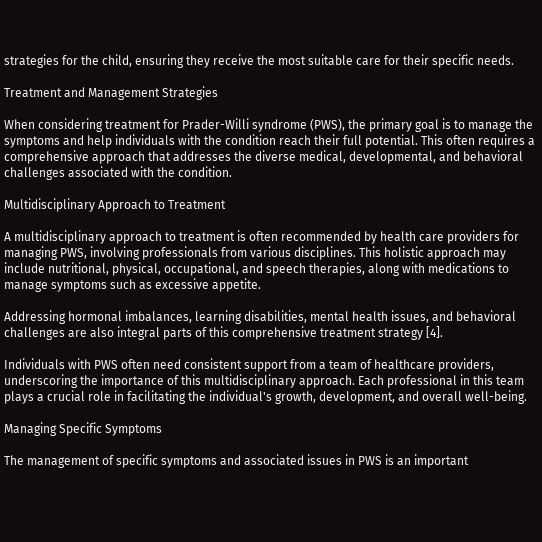strategies for the child, ensuring they receive the most suitable care for their specific needs.

Treatment and Management Strategies

When considering treatment for Prader-Willi syndrome (PWS), the primary goal is to manage the symptoms and help individuals with the condition reach their full potential. This often requires a comprehensive approach that addresses the diverse medical, developmental, and behavioral challenges associated with the condition.

Multidisciplinary Approach to Treatment

A multidisciplinary approach to treatment is often recommended by health care providers for managing PWS, involving professionals from various disciplines. This holistic approach may include nutritional, physical, occupational, and speech therapies, along with medications to manage symptoms such as excessive appetite.

Addressing hormonal imbalances, learning disabilities, mental health issues, and behavioral challenges are also integral parts of this comprehensive treatment strategy [4].

Individuals with PWS often need consistent support from a team of healthcare providers, underscoring the importance of this multidisciplinary approach. Each professional in this team plays a crucial role in facilitating the individual's growth, development, and overall well-being.

Managing Specific Symptoms

The management of specific symptoms and associated issues in PWS is an important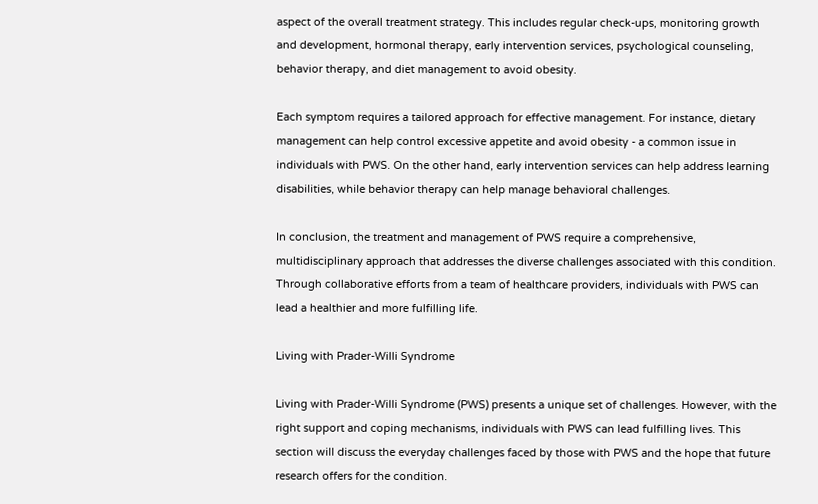aspect of the overall treatment strategy. This includes regular check-ups, monitoring growth and development, hormonal therapy, early intervention services, psychological counseling, behavior therapy, and diet management to avoid obesity.

Each symptom requires a tailored approach for effective management. For instance, dietary management can help control excessive appetite and avoid obesity - a common issue in individuals with PWS. On the other hand, early intervention services can help address learning disabilities, while behavior therapy can help manage behavioral challenges.

In conclusion, the treatment and management of PWS require a comprehensive, multidisciplinary approach that addresses the diverse challenges associated with this condition. Through collaborative efforts from a team of healthcare providers, individuals with PWS can lead a healthier and more fulfilling life.

Living with Prader-Willi Syndrome

Living with Prader-Willi Syndrome (PWS) presents a unique set of challenges. However, with the right support and coping mechanisms, individuals with PWS can lead fulfilling lives. This section will discuss the everyday challenges faced by those with PWS and the hope that future research offers for the condition.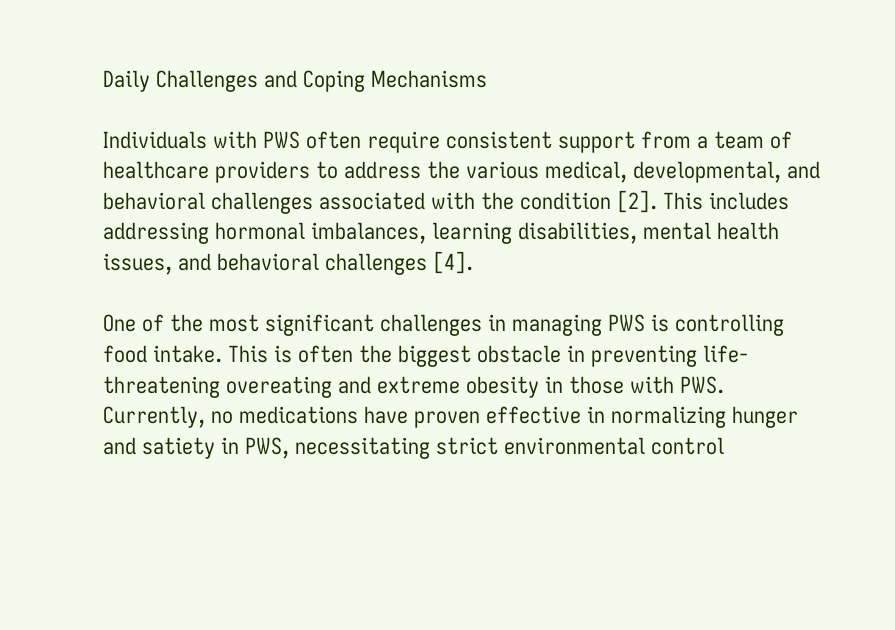Daily Challenges and Coping Mechanisms

Individuals with PWS often require consistent support from a team of healthcare providers to address the various medical, developmental, and behavioral challenges associated with the condition [2]. This includes addressing hormonal imbalances, learning disabilities, mental health issues, and behavioral challenges [4].

One of the most significant challenges in managing PWS is controlling food intake. This is often the biggest obstacle in preventing life-threatening overeating and extreme obesity in those with PWS. Currently, no medications have proven effective in normalizing hunger and satiety in PWS, necessitating strict environmental control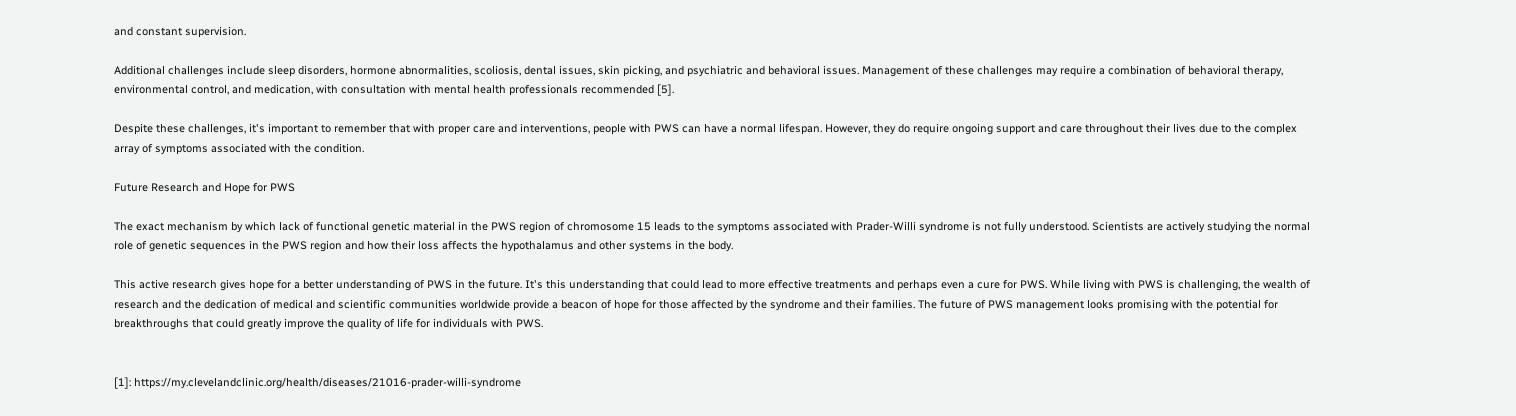and constant supervision.

Additional challenges include sleep disorders, hormone abnormalities, scoliosis, dental issues, skin picking, and psychiatric and behavioral issues. Management of these challenges may require a combination of behavioral therapy, environmental control, and medication, with consultation with mental health professionals recommended [5].

Despite these challenges, it's important to remember that with proper care and interventions, people with PWS can have a normal lifespan. However, they do require ongoing support and care throughout their lives due to the complex array of symptoms associated with the condition.

Future Research and Hope for PWS

The exact mechanism by which lack of functional genetic material in the PWS region of chromosome 15 leads to the symptoms associated with Prader-Willi syndrome is not fully understood. Scientists are actively studying the normal role of genetic sequences in the PWS region and how their loss affects the hypothalamus and other systems in the body.

This active research gives hope for a better understanding of PWS in the future. It's this understanding that could lead to more effective treatments and perhaps even a cure for PWS. While living with PWS is challenging, the wealth of research and the dedication of medical and scientific communities worldwide provide a beacon of hope for those affected by the syndrome and their families. The future of PWS management looks promising with the potential for breakthroughs that could greatly improve the quality of life for individuals with PWS.


[1]: https://my.clevelandclinic.org/health/diseases/21016-prader-willi-syndrome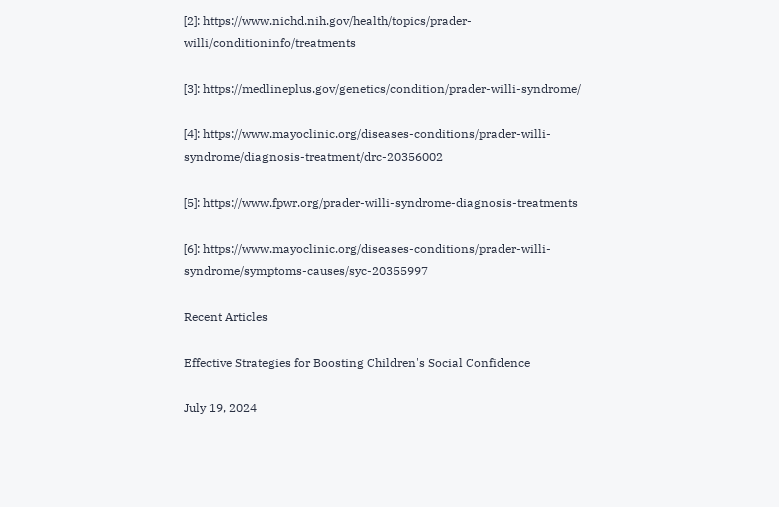[2]: https://www.nichd.nih.gov/health/topics/prader-willi/conditioninfo/treatments

[3]: https://medlineplus.gov/genetics/condition/prader-willi-syndrome/

[4]: https://www.mayoclinic.org/diseases-conditions/prader-willi-syndrome/diagnosis-treatment/drc-20356002

[5]: https://www.fpwr.org/prader-willi-syndrome-diagnosis-treatments

[6]: https://www.mayoclinic.org/diseases-conditions/prader-willi-syndrome/symptoms-causes/syc-20355997

Recent Articles

Effective Strategies for Boosting Children's Social Confidence

July 19, 2024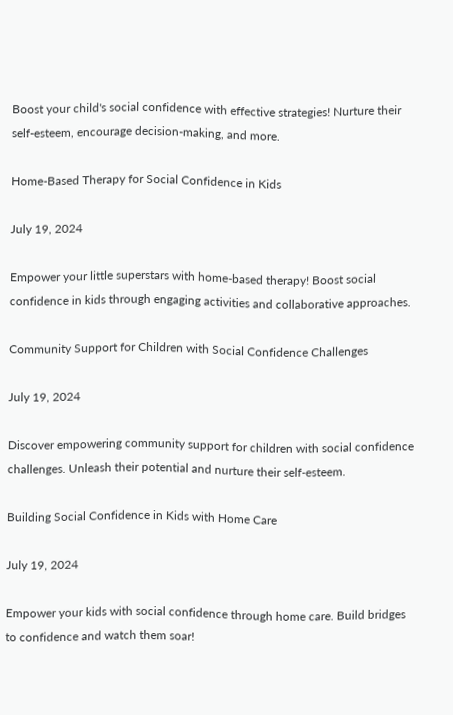Boost your child's social confidence with effective strategies! Nurture their self-esteem, encourage decision-making, and more.

Home-Based Therapy for Social Confidence in Kids

July 19, 2024

Empower your little superstars with home-based therapy! Boost social confidence in kids through engaging activities and collaborative approaches.

Community Support for Children with Social Confidence Challenges

July 19, 2024

Discover empowering community support for children with social confidence challenges. Unleash their potential and nurture their self-esteem.

Building Social Confidence in Kids with Home Care

July 19, 2024

Empower your kids with social confidence through home care. Build bridges to confidence and watch them soar!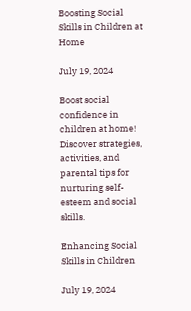Boosting Social Skills in Children at Home

July 19, 2024

Boost social confidence in children at home! Discover strategies, activities, and parental tips for nurturing self-esteem and social skills.

Enhancing Social Skills in Children

July 19, 2024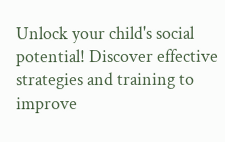Unlock your child's social potential! Discover effective strategies and training to improve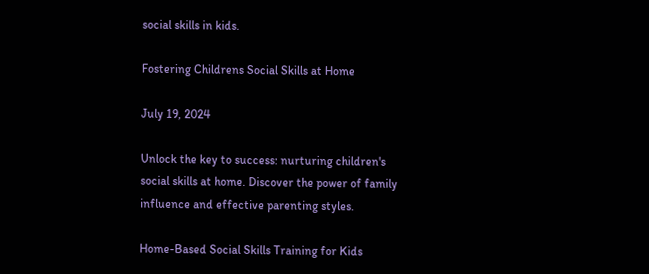social skills in kids.

Fostering Childrens Social Skills at Home

July 19, 2024

Unlock the key to success: nurturing children's social skills at home. Discover the power of family influence and effective parenting styles.

Home-Based Social Skills Training for Kids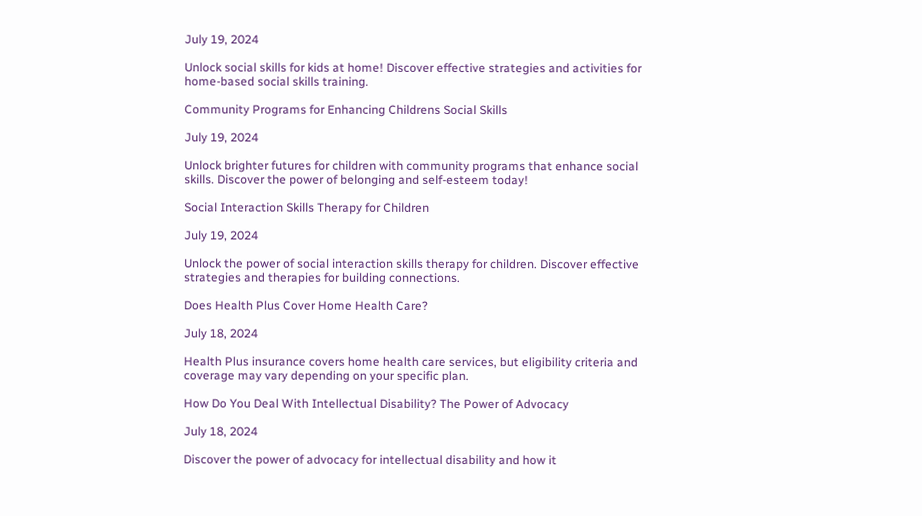July 19, 2024

Unlock social skills for kids at home! Discover effective strategies and activities for home-based social skills training.

Community Programs for Enhancing Childrens Social Skills

July 19, 2024

Unlock brighter futures for children with community programs that enhance social skills. Discover the power of belonging and self-esteem today!

Social Interaction Skills Therapy for Children

July 19, 2024

Unlock the power of social interaction skills therapy for children. Discover effective strategies and therapies for building connections.

Does Health Plus Cover Home Health Care?

July 18, 2024

Health Plus insurance covers home health care services, but eligibility criteria and coverage may vary depending on your specific plan.

How Do You Deal With Intellectual Disability? The Power of Advocacy

July 18, 2024

Discover the power of advocacy for intellectual disability and how it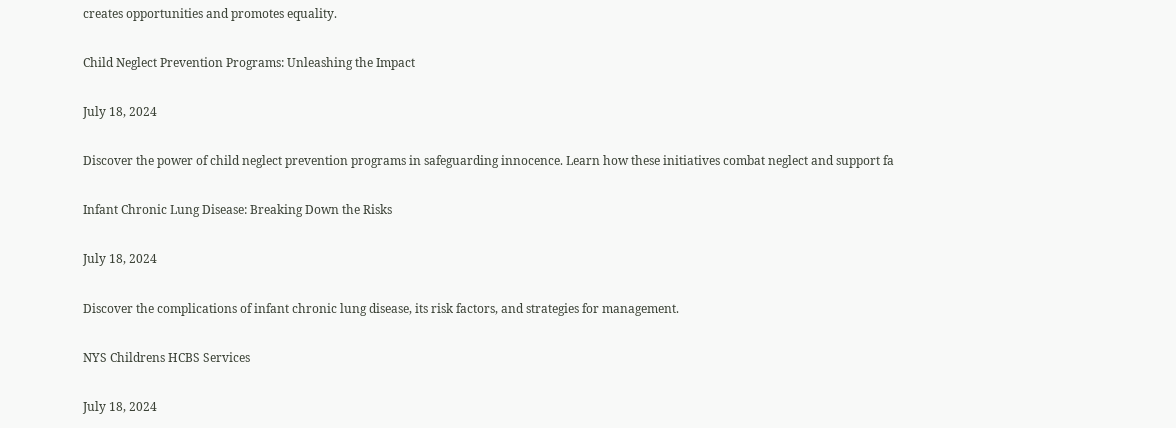creates opportunities and promotes equality.

Child Neglect Prevention Programs: Unleashing the Impact

July 18, 2024

Discover the power of child neglect prevention programs in safeguarding innocence. Learn how these initiatives combat neglect and support fa

Infant Chronic Lung Disease: Breaking Down the Risks

July 18, 2024

Discover the complications of infant chronic lung disease, its risk factors, and strategies for management.

NYS Childrens HCBS Services

July 18, 2024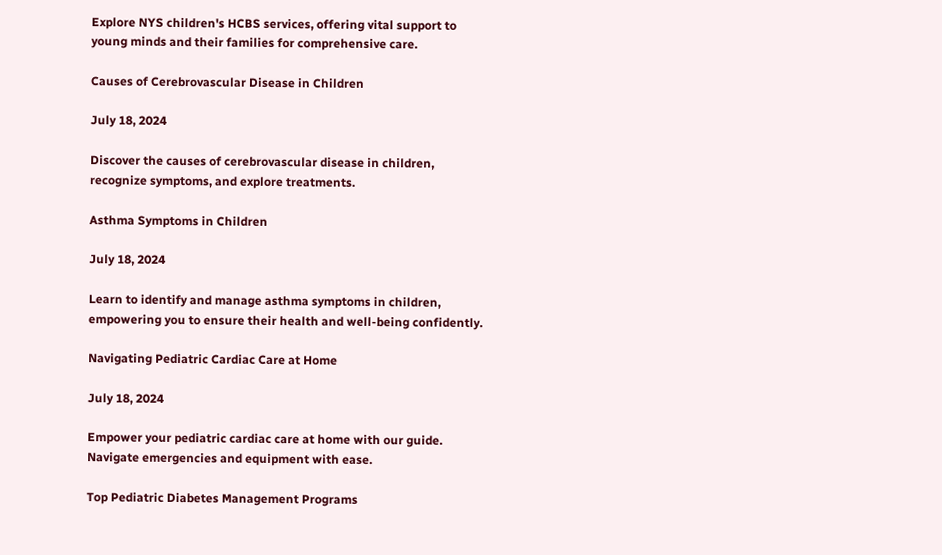Explore NYS children's HCBS services, offering vital support to young minds and their families for comprehensive care.

Causes of Cerebrovascular Disease in Children

July 18, 2024

Discover the causes of cerebrovascular disease in children, recognize symptoms, and explore treatments.

Asthma Symptoms in Children

July 18, 2024

Learn to identify and manage asthma symptoms in children, empowering you to ensure their health and well-being confidently.

Navigating Pediatric Cardiac Care at Home

July 18, 2024

Empower your pediatric cardiac care at home with our guide. Navigate emergencies and equipment with ease.

Top Pediatric Diabetes Management Programs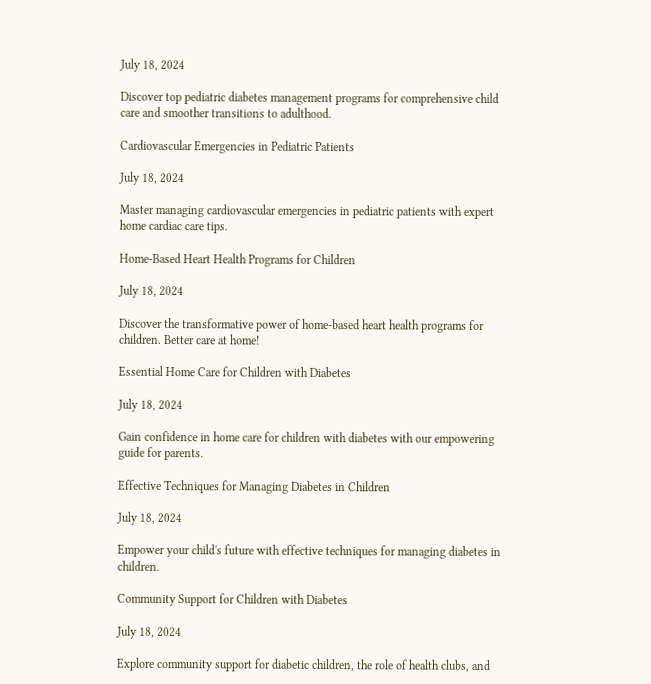July 18, 2024

Discover top pediatric diabetes management programs for comprehensive child care and smoother transitions to adulthood.

Cardiovascular Emergencies in Pediatric Patients

July 18, 2024

Master managing cardiovascular emergencies in pediatric patients with expert home cardiac care tips.

Home-Based Heart Health Programs for Children

July 18, 2024

Discover the transformative power of home-based heart health programs for children. Better care at home!

Essential Home Care for Children with Diabetes

July 18, 2024

Gain confidence in home care for children with diabetes with our empowering guide for parents.

Effective Techniques for Managing Diabetes in Children

July 18, 2024

Empower your child's future with effective techniques for managing diabetes in children.

Community Support for Children with Diabetes

July 18, 2024

Explore community support for diabetic children, the role of health clubs, and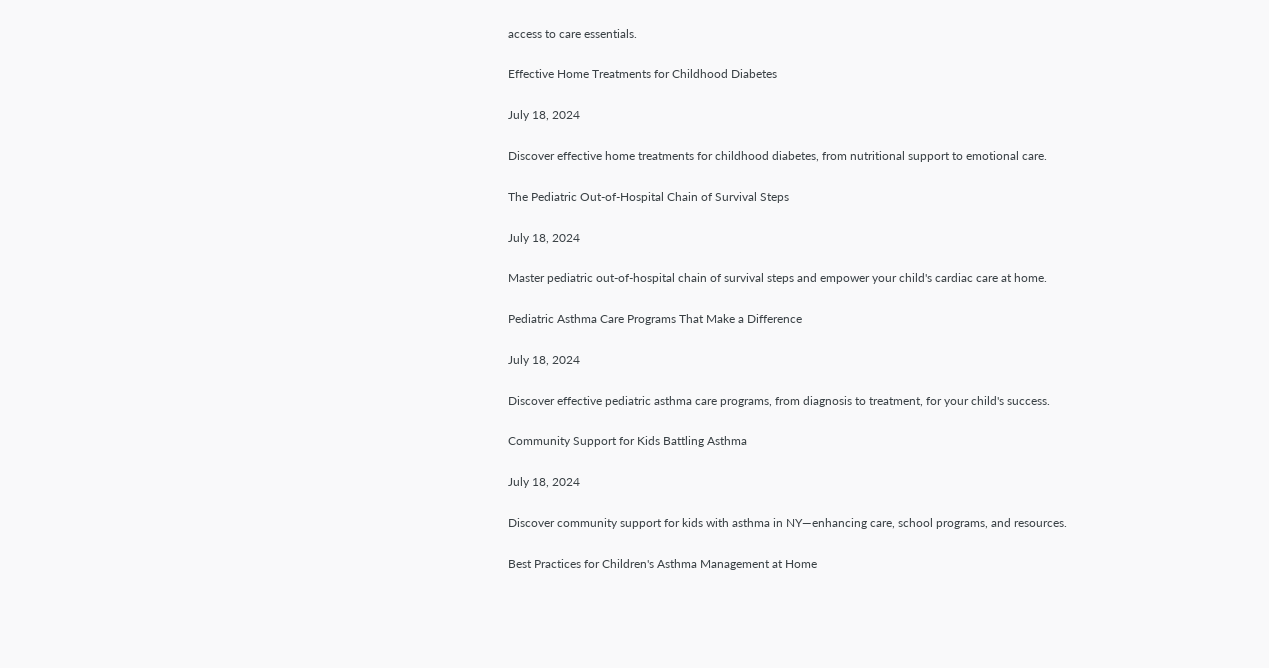access to care essentials.

Effective Home Treatments for Childhood Diabetes

July 18, 2024

Discover effective home treatments for childhood diabetes, from nutritional support to emotional care.

The Pediatric Out-of-Hospital Chain of Survival Steps

July 18, 2024

Master pediatric out-of-hospital chain of survival steps and empower your child's cardiac care at home.

Pediatric Asthma Care Programs That Make a Difference

July 18, 2024

Discover effective pediatric asthma care programs, from diagnosis to treatment, for your child's success.

Community Support for Kids Battling Asthma

July 18, 2024

Discover community support for kids with asthma in NY—enhancing care, school programs, and resources.

Best Practices for Children's Asthma Management at Home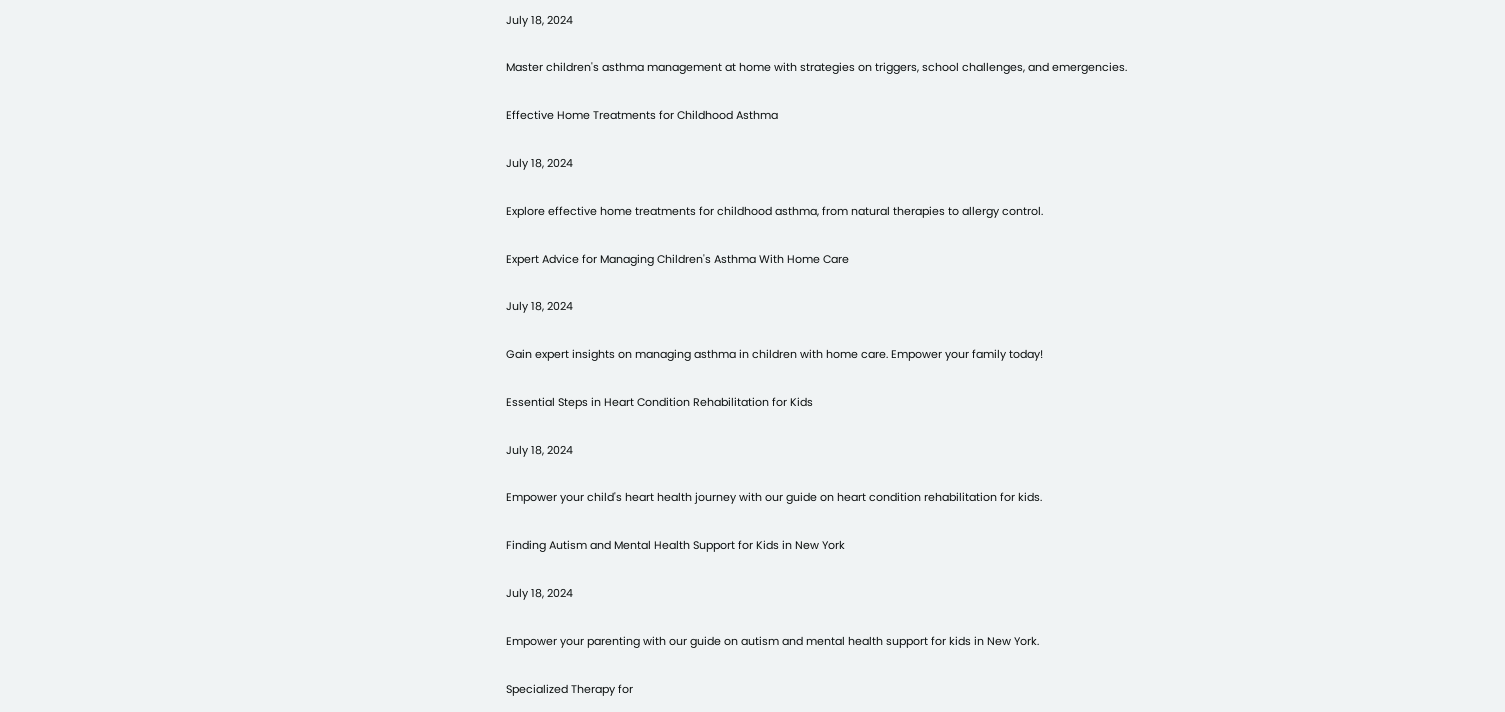July 18, 2024

Master children's asthma management at home with strategies on triggers, school challenges, and emergencies.

Effective Home Treatments for Childhood Asthma

July 18, 2024

Explore effective home treatments for childhood asthma, from natural therapies to allergy control.

Expert Advice for Managing Children's Asthma With Home Care

July 18, 2024

Gain expert insights on managing asthma in children with home care. Empower your family today!

Essential Steps in Heart Condition Rehabilitation for Kids

July 18, 2024

Empower your child's heart health journey with our guide on heart condition rehabilitation for kids.

Finding Autism and Mental Health Support for Kids in New York

July 18, 2024

Empower your parenting with our guide on autism and mental health support for kids in New York.

Specialized Therapy for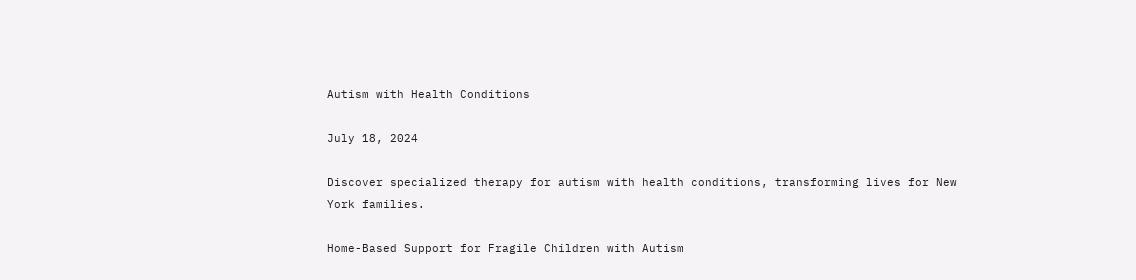Autism with Health Conditions

July 18, 2024

Discover specialized therapy for autism with health conditions, transforming lives for New York families.

Home-Based Support for Fragile Children with Autism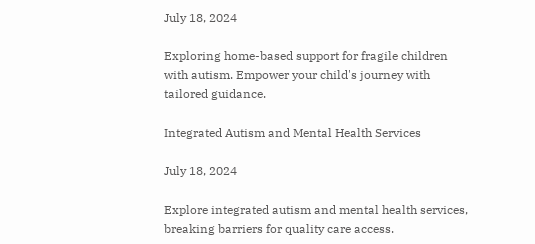July 18, 2024

Exploring home-based support for fragile children with autism. Empower your child's journey with tailored guidance.

Integrated Autism and Mental Health Services

July 18, 2024

Explore integrated autism and mental health services, breaking barriers for quality care access.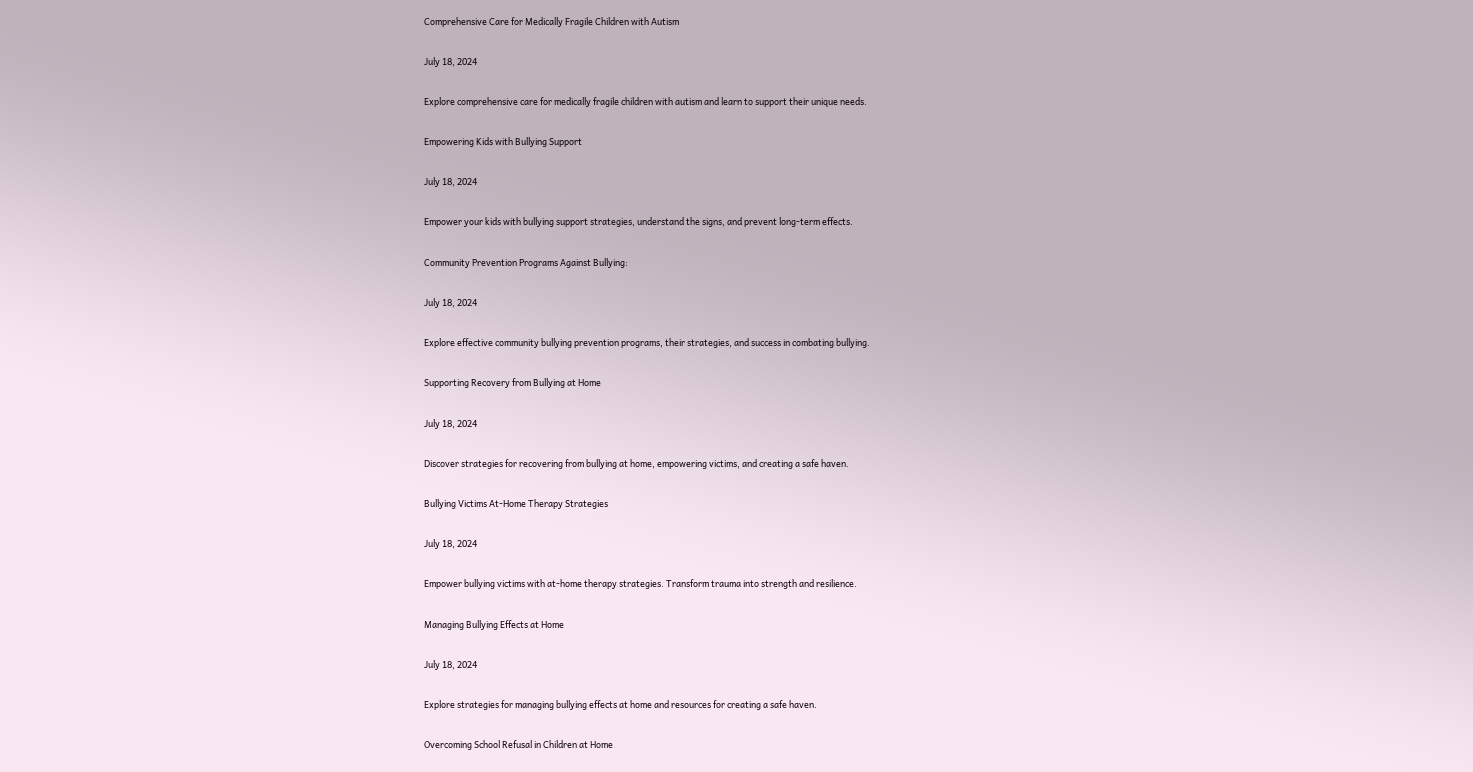Comprehensive Care for Medically Fragile Children with Autism

July 18, 2024

Explore comprehensive care for medically fragile children with autism and learn to support their unique needs.

Empowering Kids with Bullying Support

July 18, 2024

Empower your kids with bullying support strategies, understand the signs, and prevent long-term effects.

Community Prevention Programs Against Bullying:

July 18, 2024

Explore effective community bullying prevention programs, their strategies, and success in combating bullying.

Supporting Recovery from Bullying at Home

July 18, 2024

Discover strategies for recovering from bullying at home, empowering victims, and creating a safe haven.

Bullying Victims At-Home Therapy Strategies

July 18, 2024

Empower bullying victims with at-home therapy strategies. Transform trauma into strength and resilience.

Managing Bullying Effects at Home

July 18, 2024

Explore strategies for managing bullying effects at home and resources for creating a safe haven.

Overcoming School Refusal in Children at Home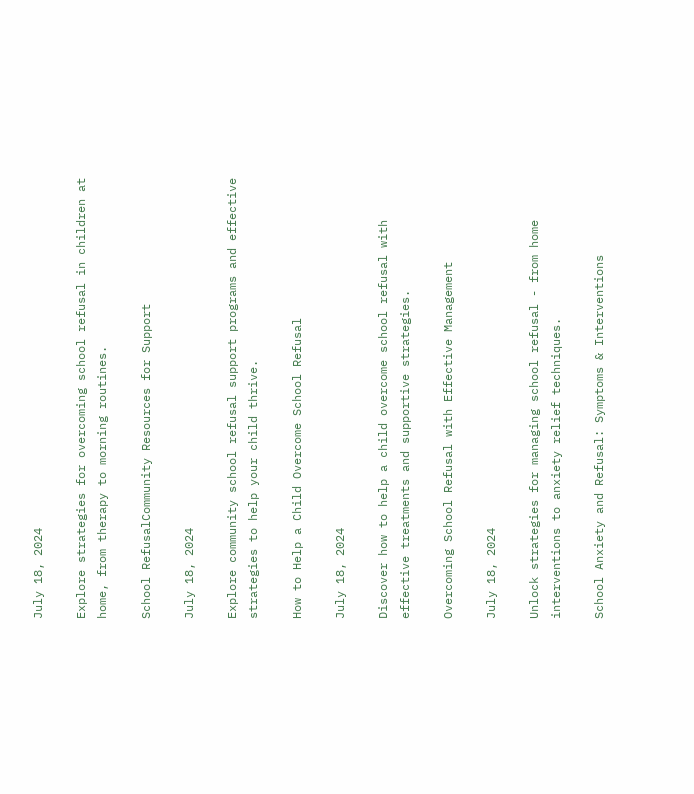July 18, 2024

Explore strategies for overcoming school refusal in children at home, from therapy to morning routines.

School RefusalCommunity Resources for Support

July 18, 2024

Explore community school refusal support programs and effective strategies to help your child thrive.

How to Help a Child Overcome School Refusal

July 18, 2024

Discover how to help a child overcome school refusal with effective treatments and supportive strategies.

Overcoming School Refusal with Effective Management

July 18, 2024

Unlock strategies for managing school refusal - from home interventions to anxiety relief techniques.

School Anxiety and Refusal: Symptoms & Interventions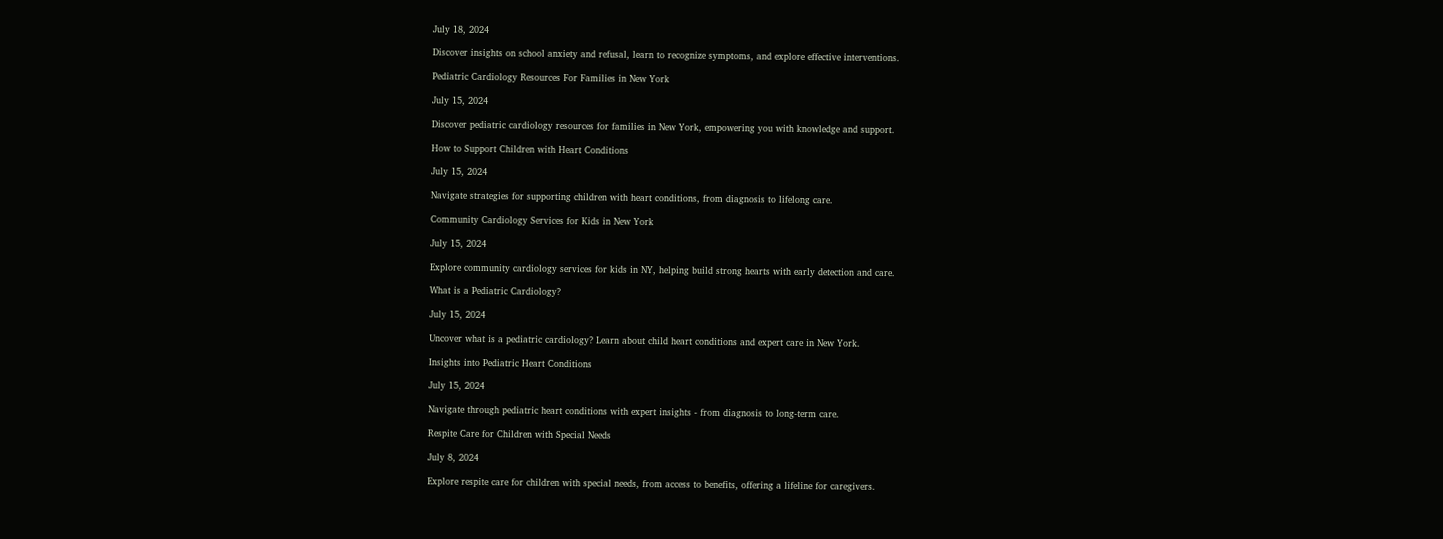July 18, 2024

Discover insights on school anxiety and refusal, learn to recognize symptoms, and explore effective interventions.

Pediatric Cardiology Resources For Families in New York

July 15, 2024

Discover pediatric cardiology resources for families in New York, empowering you with knowledge and support.

How to Support Children with Heart Conditions

July 15, 2024

Navigate strategies for supporting children with heart conditions, from diagnosis to lifelong care.

Community Cardiology Services for Kids in New York

July 15, 2024

Explore community cardiology services for kids in NY, helping build strong hearts with early detection and care.

What is a Pediatric Cardiology?

July 15, 2024

Uncover what is a pediatric cardiology? Learn about child heart conditions and expert care in New York.

Insights into Pediatric Heart Conditions

July 15, 2024

Navigate through pediatric heart conditions with expert insights - from diagnosis to long-term care.

Respite Care for Children with Special Needs

July 8, 2024

Explore respite care for children with special needs, from access to benefits, offering a lifeline for caregivers.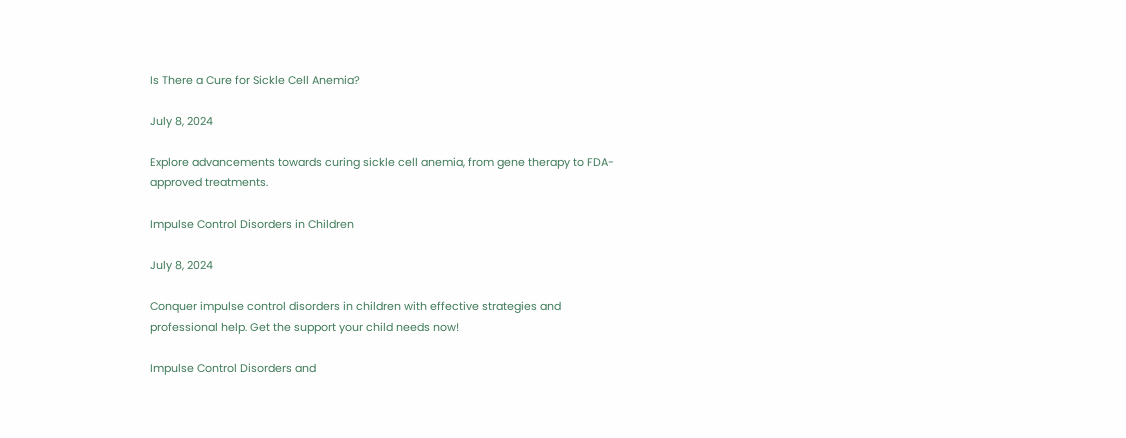Is There a Cure for Sickle Cell Anemia?

July 8, 2024

Explore advancements towards curing sickle cell anemia, from gene therapy to FDA-approved treatments.

Impulse Control Disorders in Children

July 8, 2024

Conquer impulse control disorders in children with effective strategies and professional help. Get the support your child needs now!

Impulse Control Disorders and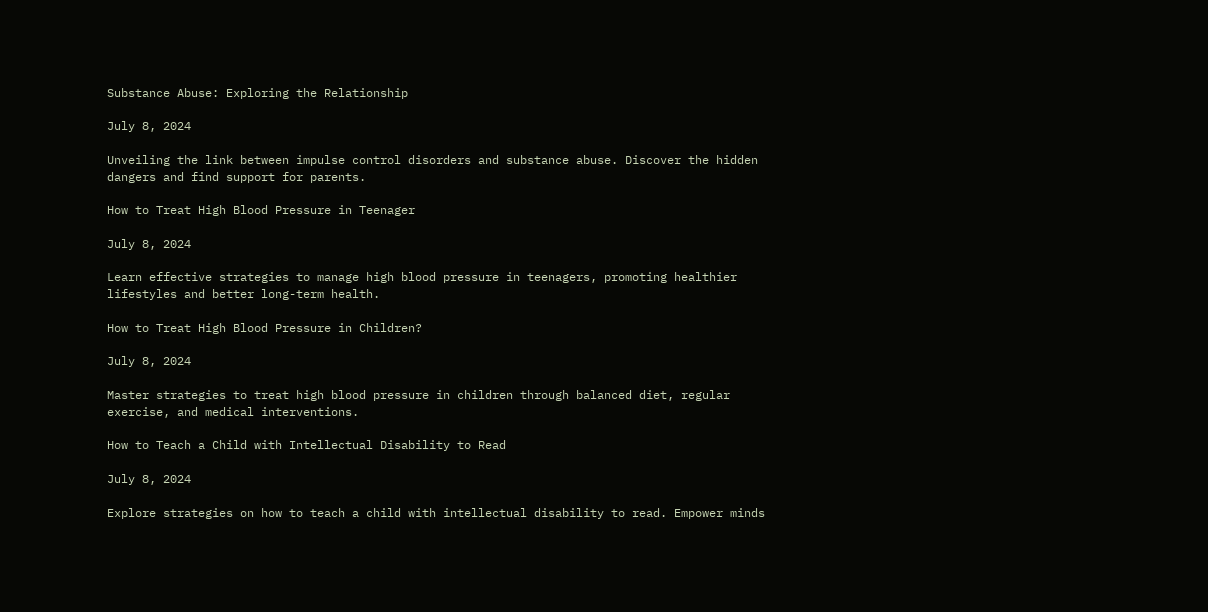Substance Abuse: Exploring the Relationship

July 8, 2024

Unveiling the link between impulse control disorders and substance abuse. Discover the hidden dangers and find support for parents.

How to Treat High Blood Pressure in Teenager

July 8, 2024

Learn effective strategies to manage high blood pressure in teenagers, promoting healthier lifestyles and better long-term health.

How to Treat High Blood Pressure in Children?

July 8, 2024

Master strategies to treat high blood pressure in children through balanced diet, regular exercise, and medical interventions.

How to Teach a Child with Intellectual Disability to Read

July 8, 2024

Explore strategies on how to teach a child with intellectual disability to read. Empower minds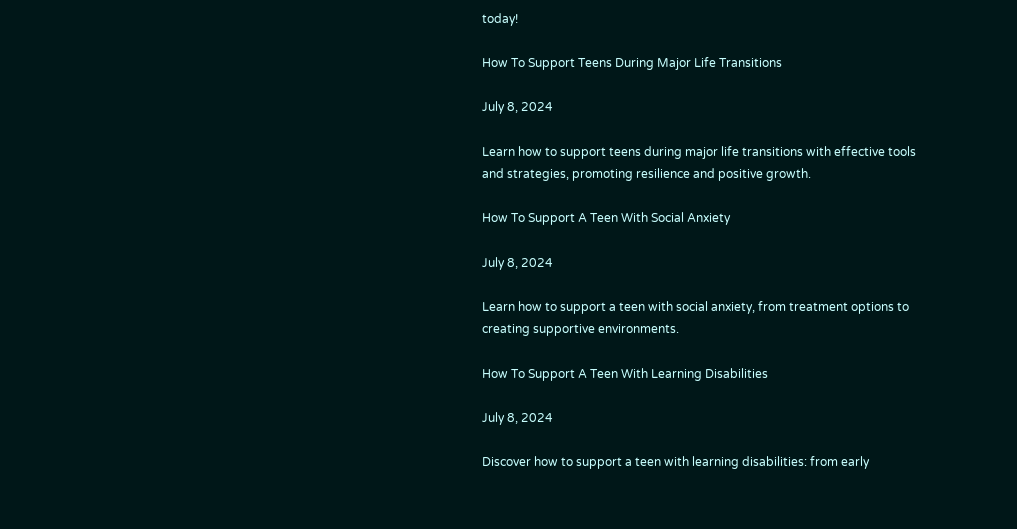today!

How To Support Teens During Major Life Transitions

July 8, 2024

Learn how to support teens during major life transitions with effective tools and strategies, promoting resilience and positive growth.

How To Support A Teen With Social Anxiety

July 8, 2024

Learn how to support a teen with social anxiety, from treatment options to creating supportive environments.

How To Support A Teen With Learning Disabilities

July 8, 2024

Discover how to support a teen with learning disabilities: from early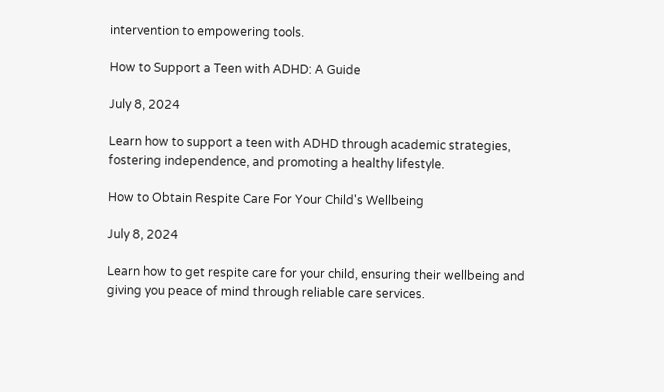intervention to empowering tools.

How to Support a Teen with ADHD: A Guide

July 8, 2024

Learn how to support a teen with ADHD through academic strategies, fostering independence, and promoting a healthy lifestyle.

How to Obtain Respite Care For Your Child's Wellbeing

July 8, 2024

Learn how to get respite care for your child, ensuring their wellbeing and giving you peace of mind through reliable care services.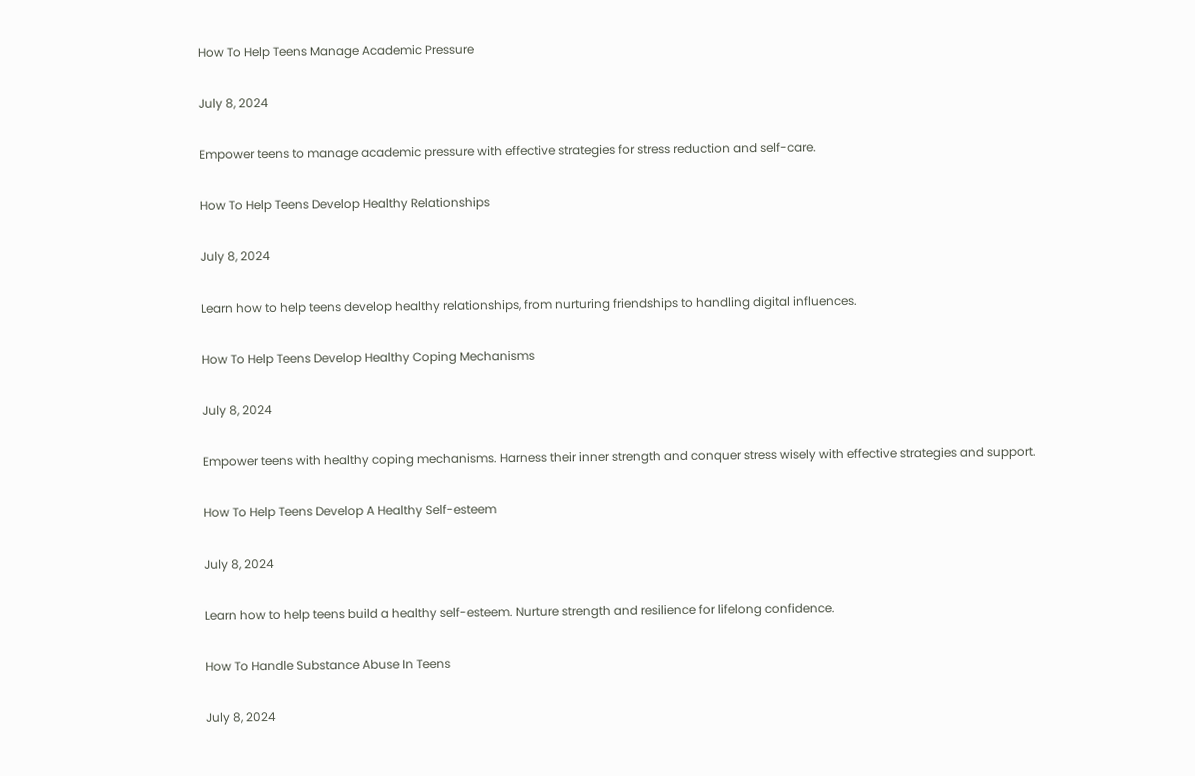How To Help Teens Manage Academic Pressure

July 8, 2024

Empower teens to manage academic pressure with effective strategies for stress reduction and self-care.

How To Help Teens Develop Healthy Relationships

July 8, 2024

Learn how to help teens develop healthy relationships, from nurturing friendships to handling digital influences.

How To Help Teens Develop Healthy Coping Mechanisms

July 8, 2024

Empower teens with healthy coping mechanisms. Harness their inner strength and conquer stress wisely with effective strategies and support.

How To Help Teens Develop A Healthy Self-esteem

July 8, 2024

Learn how to help teens build a healthy self-esteem. Nurture strength and resilience for lifelong confidence.

How To Handle Substance Abuse In Teens

July 8, 2024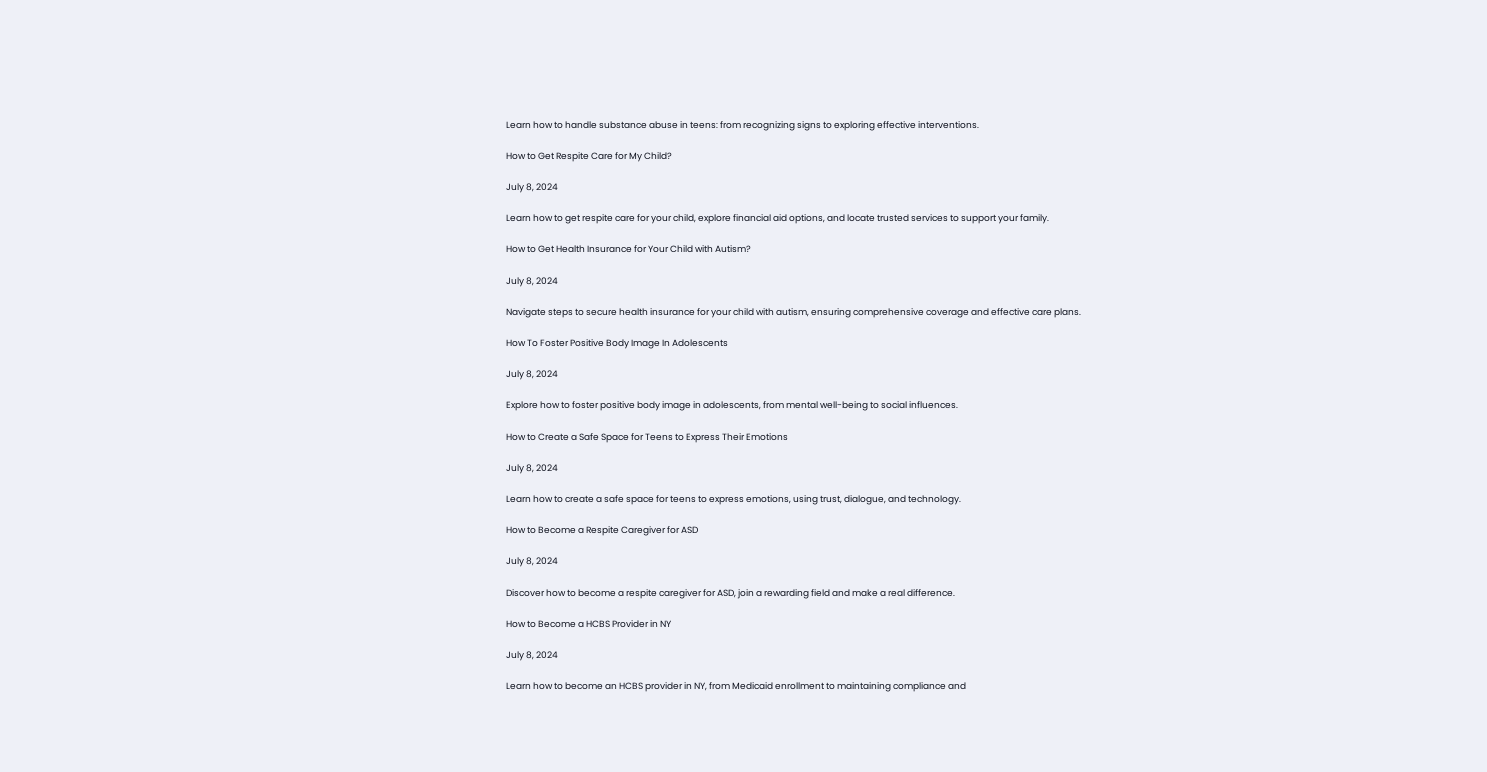Learn how to handle substance abuse in teens: from recognizing signs to exploring effective interventions.

How to Get Respite Care for My Child?

July 8, 2024

Learn how to get respite care for your child, explore financial aid options, and locate trusted services to support your family.

How to Get Health Insurance for Your Child with Autism?

July 8, 2024

Navigate steps to secure health insurance for your child with autism, ensuring comprehensive coverage and effective care plans.

How To Foster Positive Body Image In Adolescents

July 8, 2024

Explore how to foster positive body image in adolescents, from mental well-being to social influences.

How to Create a Safe Space for Teens to Express Their Emotions

July 8, 2024

Learn how to create a safe space for teens to express emotions, using trust, dialogue, and technology.

How to Become a Respite Caregiver for ASD

July 8, 2024

Discover how to become a respite caregiver for ASD, join a rewarding field and make a real difference.

How to Become a HCBS Provider in NY

July 8, 2024

Learn how to become an HCBS provider in NY, from Medicaid enrollment to maintaining compliance and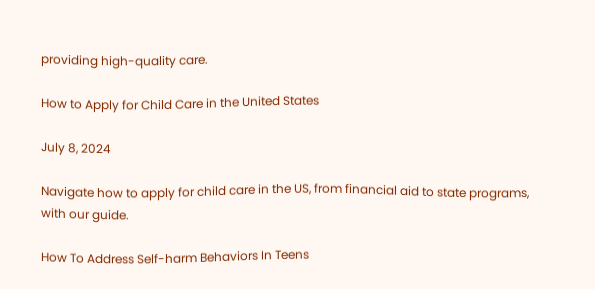providing high-quality care.

How to Apply for Child Care in the United States

July 8, 2024

Navigate how to apply for child care in the US, from financial aid to state programs, with our guide.

How To Address Self-harm Behaviors In Teens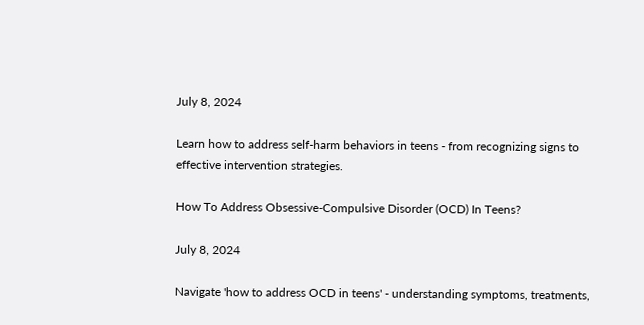July 8, 2024

Learn how to address self-harm behaviors in teens - from recognizing signs to effective intervention strategies.

How To Address Obsessive-Compulsive Disorder (OCD) In Teens?

July 8, 2024

Navigate 'how to address OCD in teens' - understanding symptoms, treatments,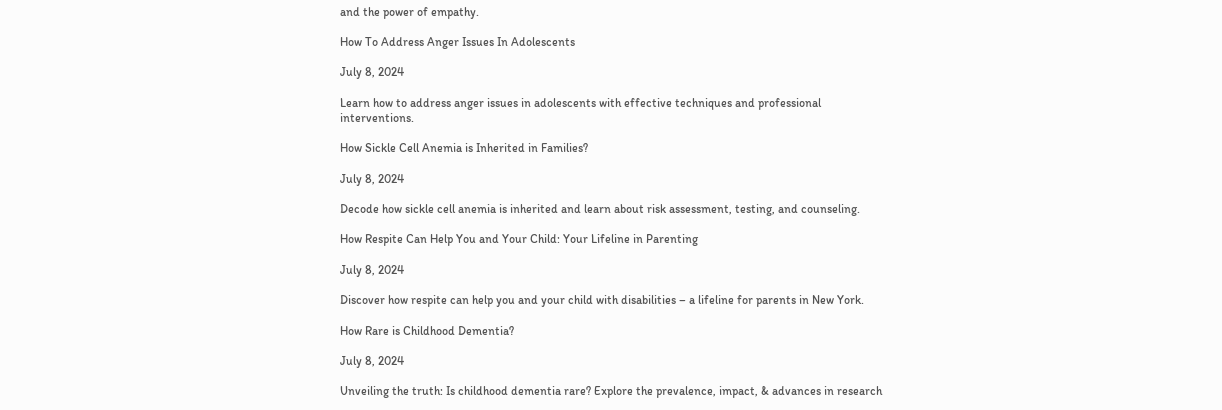and the power of empathy.

How To Address Anger Issues In Adolescents

July 8, 2024

Learn how to address anger issues in adolescents with effective techniques and professional interventions.

How Sickle Cell Anemia is Inherited in Families?

July 8, 2024

Decode how sickle cell anemia is inherited and learn about risk assessment, testing, and counseling.

How Respite Can Help You and Your Child: Your Lifeline in Parenting

July 8, 2024

Discover how respite can help you and your child with disabilities – a lifeline for parents in New York.

How Rare is Childhood Dementia?

July 8, 2024

Unveiling the truth: Is childhood dementia rare? Explore the prevalence, impact, & advances in research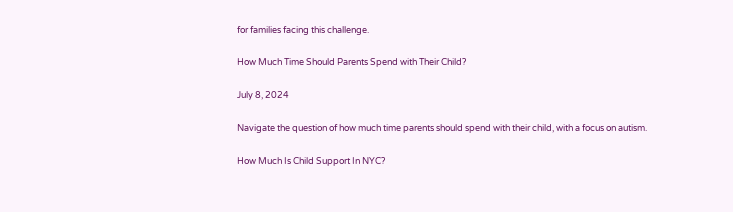for families facing this challenge.

How Much Time Should Parents Spend with Their Child?

July 8, 2024

Navigate the question of how much time parents should spend with their child, with a focus on autism.

How Much Is Child Support In NYC?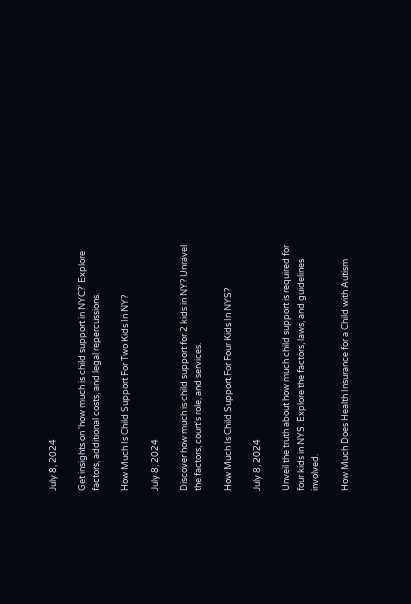July 8, 2024

Get insights on 'how much is child support in NYC?' Explore factors, additional costs, and legal repercussions.

How Much Is Child Support For Two Kids In NY?

July 8, 2024

Discover how much is child support for 2 kids in NY? Unravel the factors, court's role, and services.

How Much Is Child Support For Four Kids In NYS?

July 8, 2024

Unveil the truth about how much child support is required for four kids in NYS. Explore the factors, laws, and guidelines involved.

How Much Does Health Insurance for a Child with Autism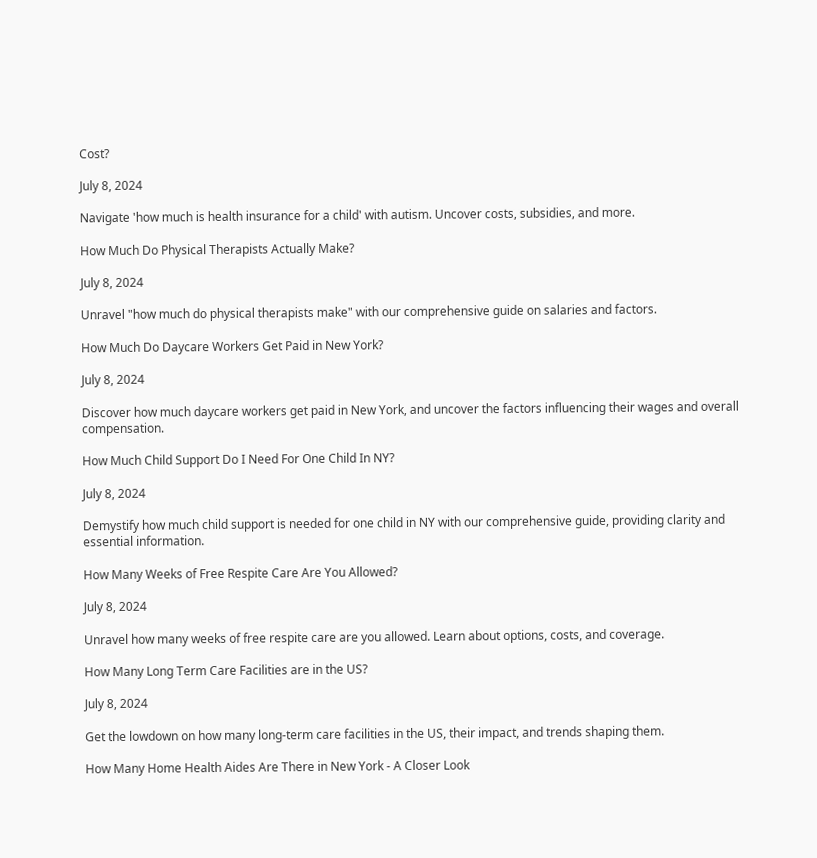Cost?

July 8, 2024

Navigate 'how much is health insurance for a child' with autism. Uncover costs, subsidies, and more.

How Much Do Physical Therapists Actually Make?

July 8, 2024

Unravel "how much do physical therapists make" with our comprehensive guide on salaries and factors.

How Much Do Daycare Workers Get Paid in New York?

July 8, 2024

Discover how much daycare workers get paid in New York, and uncover the factors influencing their wages and overall compensation.

How Much Child Support Do I Need For One Child In NY?

July 8, 2024

Demystify how much child support is needed for one child in NY with our comprehensive guide, providing clarity and essential information.

How Many Weeks of Free Respite Care Are You Allowed?

July 8, 2024

Unravel how many weeks of free respite care are you allowed. Learn about options, costs, and coverage.

How Many Long Term Care Facilities are in the US?

July 8, 2024

Get the lowdown on how many long-term care facilities in the US, their impact, and trends shaping them.

How Many Home Health Aides Are There in New York - A Closer Look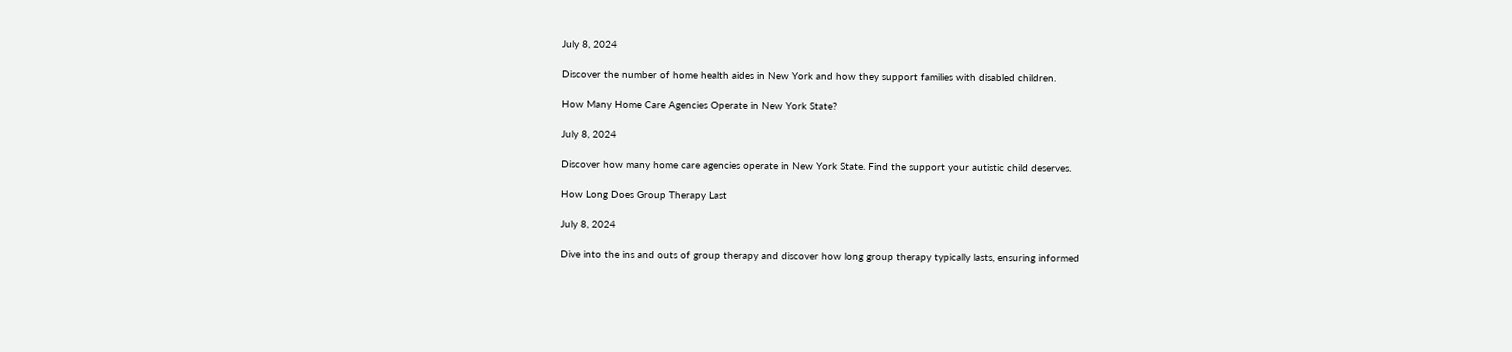July 8, 2024

Discover the number of home health aides in New York and how they support families with disabled children.

How Many Home Care Agencies Operate in New York State?

July 8, 2024

Discover how many home care agencies operate in New York State. Find the support your autistic child deserves.

How Long Does Group Therapy Last

July 8, 2024

Dive into the ins and outs of group therapy and discover how long group therapy typically lasts, ensuring informed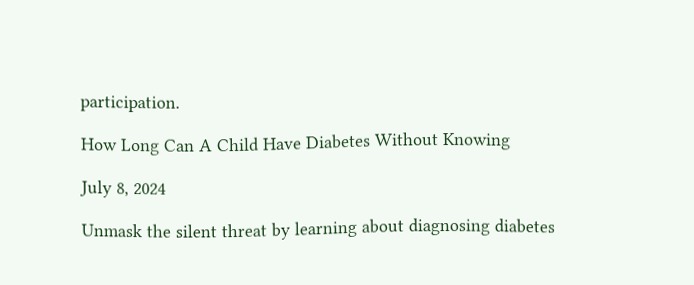participation.

How Long Can A Child Have Diabetes Without Knowing

July 8, 2024

Unmask the silent threat by learning about diagnosing diabetes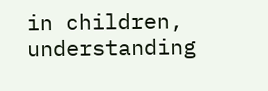in children, understanding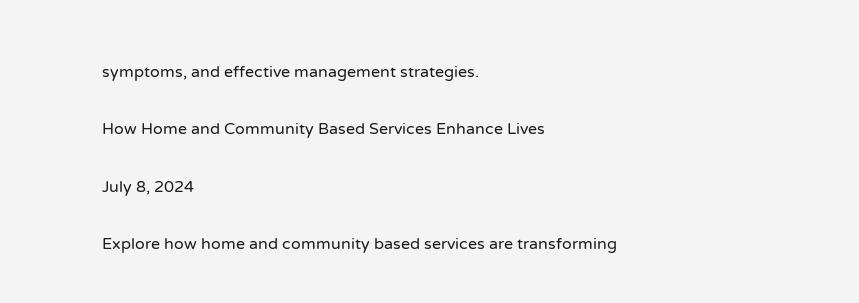symptoms, and effective management strategies.

How Home and Community Based Services Enhance Lives

July 8, 2024

Explore how home and community based services are transforming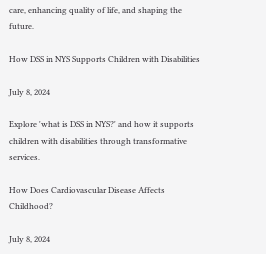care, enhancing quality of life, and shaping the future.

How DSS in NYS Supports Children with Disabilities

July 8, 2024

Explore 'what is DSS in NYS?' and how it supports children with disabilities through transformative services.

How Does Cardiovascular Disease Affects Childhood?

July 8, 2024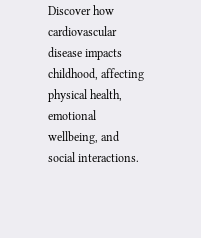Discover how cardiovascular disease impacts childhood, affecting physical health, emotional wellbeing, and social interactions.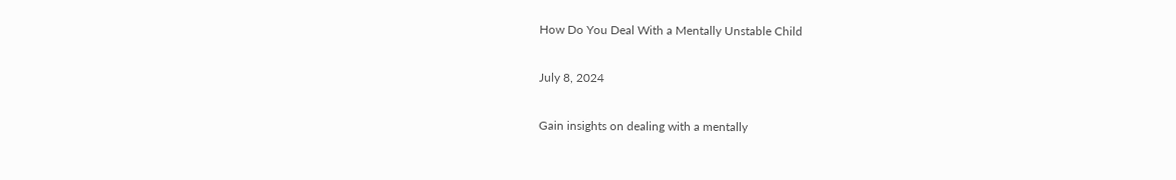How Do You Deal With a Mentally Unstable Child

July 8, 2024

Gain insights on dealing with a mentally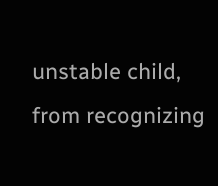unstable child, from recognizing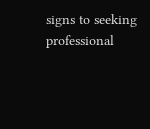signs to seeking professional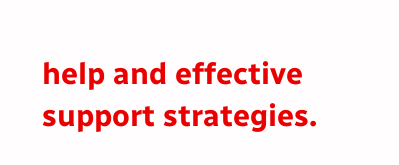help and effective support strategies.